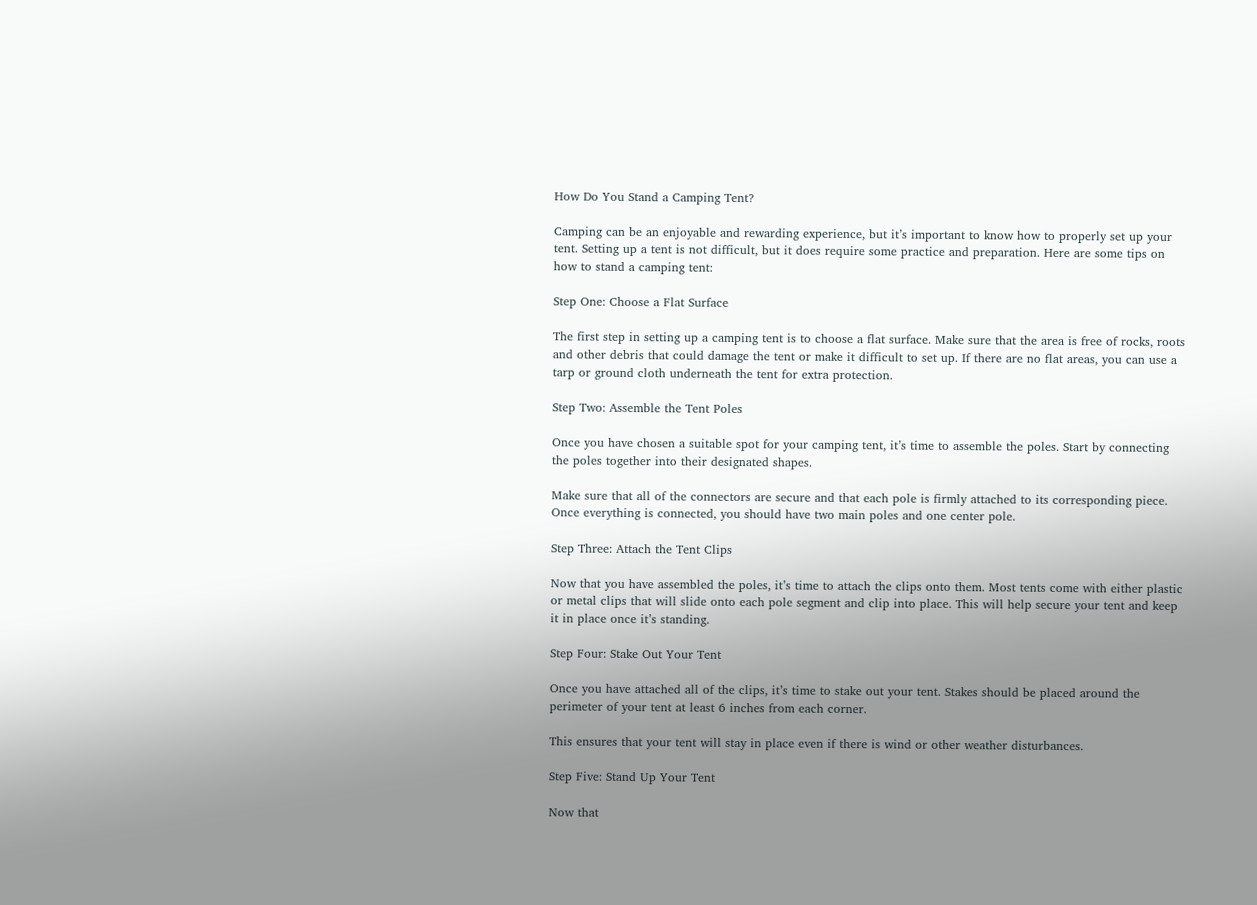How Do You Stand a Camping Tent?

Camping can be an enjoyable and rewarding experience, but it’s important to know how to properly set up your tent. Setting up a tent is not difficult, but it does require some practice and preparation. Here are some tips on how to stand a camping tent:

Step One: Choose a Flat Surface

The first step in setting up a camping tent is to choose a flat surface. Make sure that the area is free of rocks, roots and other debris that could damage the tent or make it difficult to set up. If there are no flat areas, you can use a tarp or ground cloth underneath the tent for extra protection.

Step Two: Assemble the Tent Poles

Once you have chosen a suitable spot for your camping tent, it’s time to assemble the poles. Start by connecting the poles together into their designated shapes.

Make sure that all of the connectors are secure and that each pole is firmly attached to its corresponding piece. Once everything is connected, you should have two main poles and one center pole.

Step Three: Attach the Tent Clips

Now that you have assembled the poles, it’s time to attach the clips onto them. Most tents come with either plastic or metal clips that will slide onto each pole segment and clip into place. This will help secure your tent and keep it in place once it’s standing.

Step Four: Stake Out Your Tent

Once you have attached all of the clips, it’s time to stake out your tent. Stakes should be placed around the perimeter of your tent at least 6 inches from each corner.

This ensures that your tent will stay in place even if there is wind or other weather disturbances.

Step Five: Stand Up Your Tent

Now that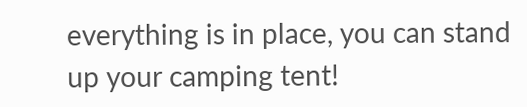everything is in place, you can stand up your camping tent!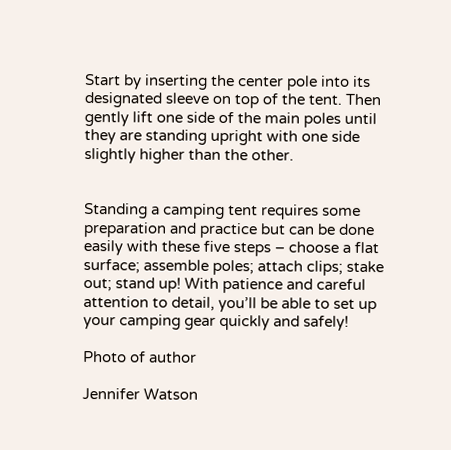Start by inserting the center pole into its designated sleeve on top of the tent. Then gently lift one side of the main poles until they are standing upright with one side slightly higher than the other.


Standing a camping tent requires some preparation and practice but can be done easily with these five steps – choose a flat surface; assemble poles; attach clips; stake out; stand up! With patience and careful attention to detail, you’ll be able to set up your camping gear quickly and safely!

Photo of author

Jennifer Watson